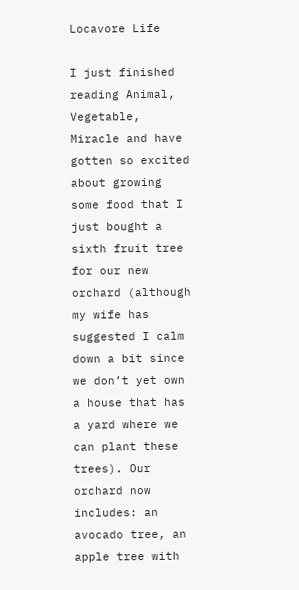Locavore Life

I just finished reading Animal, Vegetable, Miracle and have gotten so excited about growing some food that I just bought a sixth fruit tree for our new orchard (although my wife has suggested I calm down a bit since we don’t yet own a house that has a yard where we can plant these trees). Our orchard now includes: an avocado tree, an apple tree with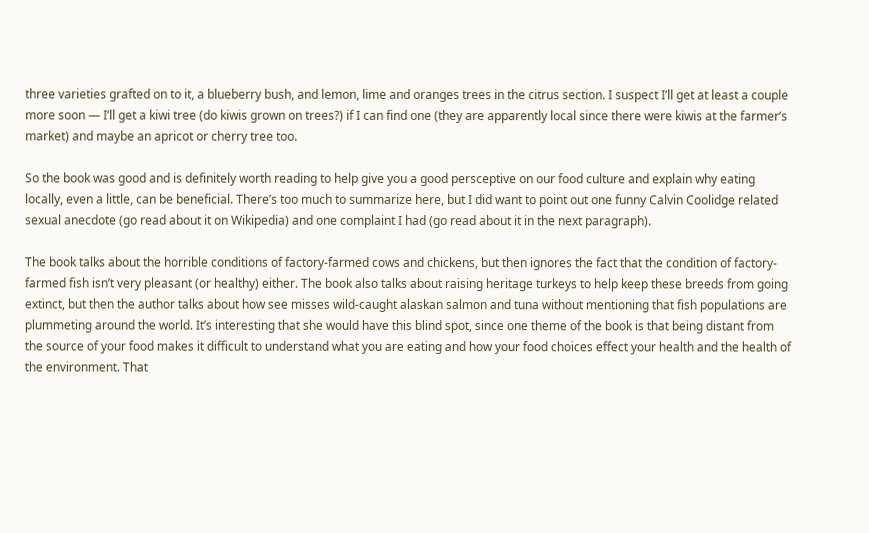three varieties grafted on to it, a blueberry bush, and lemon, lime and oranges trees in the citrus section. I suspect I’ll get at least a couple more soon — I’ll get a kiwi tree (do kiwis grown on trees?) if I can find one (they are apparently local since there were kiwis at the farmer’s market) and maybe an apricot or cherry tree too.

So the book was good and is definitely worth reading to help give you a good persceptive on our food culture and explain why eating locally, even a little, can be beneficial. There’s too much to summarize here, but I did want to point out one funny Calvin Coolidge related sexual anecdote (go read about it on Wikipedia) and one complaint I had (go read about it in the next paragraph).

The book talks about the horrible conditions of factory-farmed cows and chickens, but then ignores the fact that the condition of factory-farmed fish isn’t very pleasant (or healthy) either. The book also talks about raising heritage turkeys to help keep these breeds from going extinct, but then the author talks about how see misses wild-caught alaskan salmon and tuna without mentioning that fish populations are plummeting around the world. It’s interesting that she would have this blind spot, since one theme of the book is that being distant from the source of your food makes it difficult to understand what you are eating and how your food choices effect your health and the health of the environment. That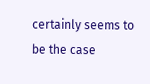certainly seems to be the case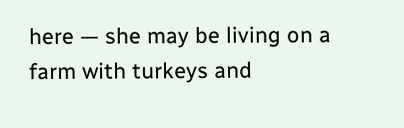here — she may be living on a farm with turkeys and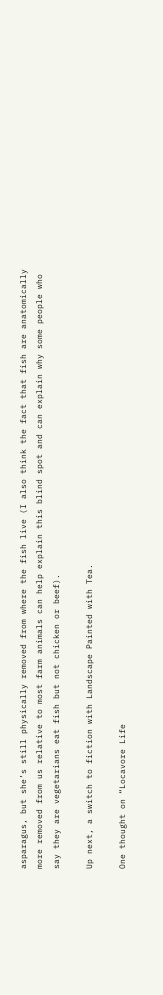asparagus, but she’s still physically removed from where the fish live (I also think the fact that fish are anatomically more removed from us relative to most farm animals can help explain this blind spot and can explain why some people who say they are vegetarians eat fish but not chicken or beef).

Up next, a switch to fiction with Landscape Painted with Tea.

One thought on “Locavore Life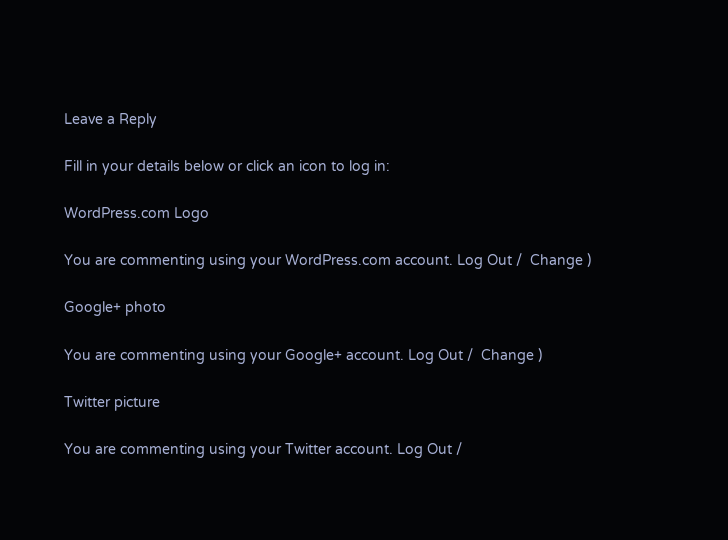Leave a Reply

Fill in your details below or click an icon to log in:

WordPress.com Logo

You are commenting using your WordPress.com account. Log Out /  Change )

Google+ photo

You are commenting using your Google+ account. Log Out /  Change )

Twitter picture

You are commenting using your Twitter account. Log Out /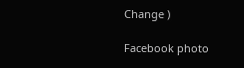Change )

Facebook photo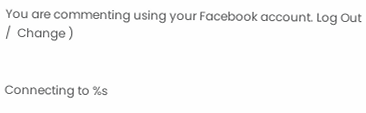You are commenting using your Facebook account. Log Out /  Change )


Connecting to %s